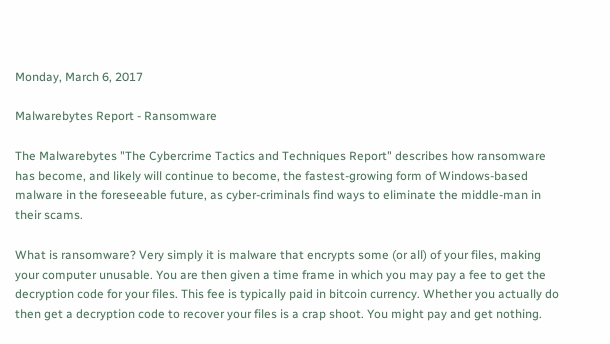Monday, March 6, 2017

Malwarebytes Report - Ransomware

The Malwarebytes "The Cybercrime Tactics and Techniques Report" describes how ransomware has become, and likely will continue to become, the fastest-growing form of Windows-based malware in the foreseeable future, as cyber-criminals find ways to eliminate the middle-man in their scams.

What is ransomware? Very simply it is malware that encrypts some (or all) of your files, making your computer unusable. You are then given a time frame in which you may pay a fee to get the decryption code for your files. This fee is typically paid in bitcoin currency. Whether you actually do then get a decryption code to recover your files is a crap shoot. You might pay and get nothing.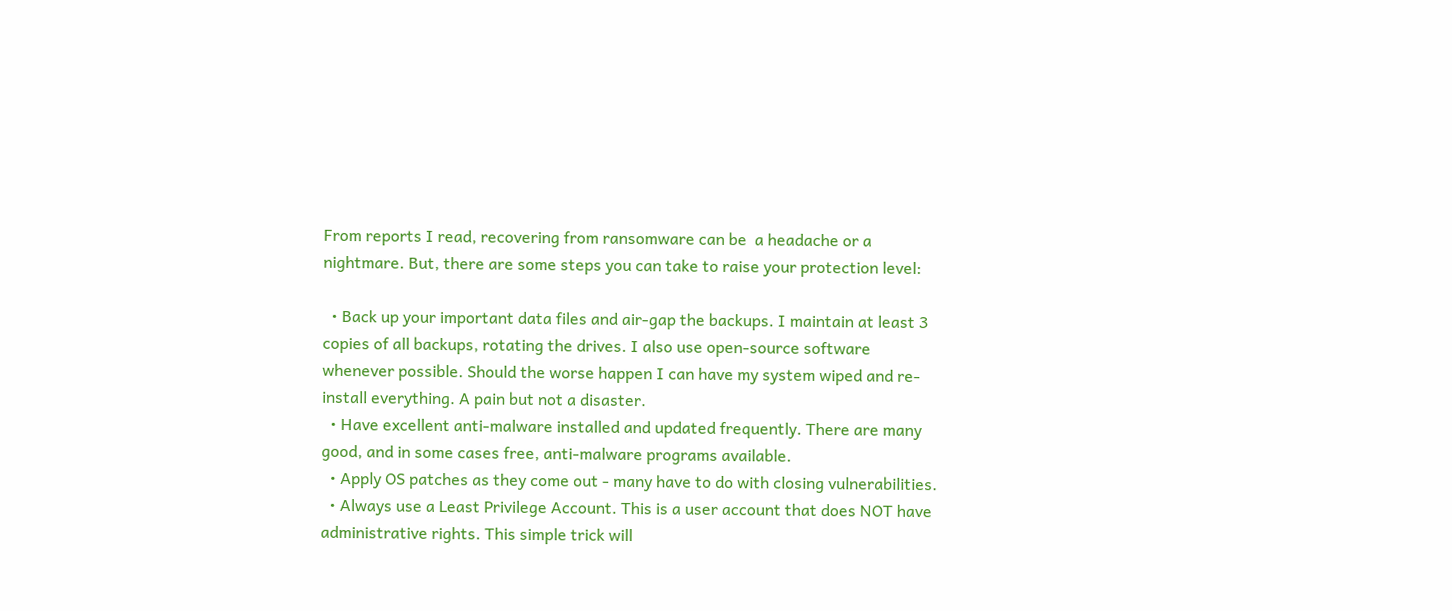From reports I read, recovering from ransomware can be  a headache or a nightmare. But, there are some steps you can take to raise your protection level:

  • Back up your important data files and air-gap the backups. I maintain at least 3 copies of all backups, rotating the drives. I also use open-source software whenever possible. Should the worse happen I can have my system wiped and re-install everything. A pain but not a disaster.
  • Have excellent anti-malware installed and updated frequently. There are many good, and in some cases free, anti-malware programs available.
  • Apply OS patches as they come out - many have to do with closing vulnerabilities.
  • Always use a Least Privilege Account. This is a user account that does NOT have administrative rights. This simple trick will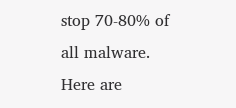stop 70-80% of all malware.
Here are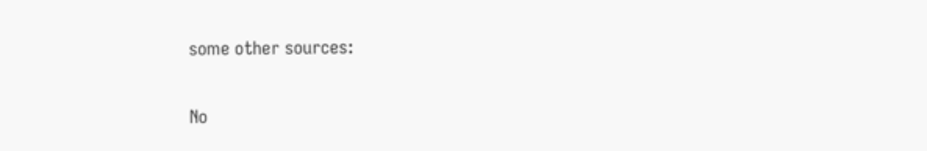some other sources:

No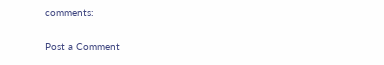comments:

Post a Comment